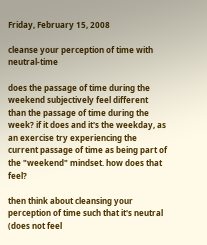Friday, February 15, 2008

cleanse your perception of time with neutral-time

does the passage of time during the weekend subjectively feel different than the passage of time during the week? if it does and it's the weekday, as an exercise try experiencing the current passage of time as being part of the "weekend" mindset. how does that feel?

then think about cleansing your perception of time such that it's neutral (does not feel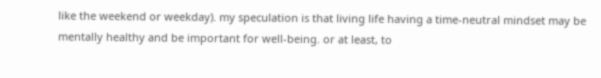like the weekend or weekday). my speculation is that living life having a time-neutral mindset may be mentally healthy and be important for well-being. or at least, to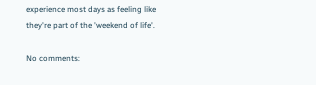experience most days as feeling like they're part of the 'weekend of life'.

No comments: